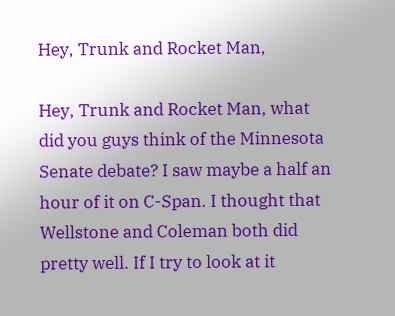Hey, Trunk and Rocket Man,

Hey, Trunk and Rocket Man, what did you guys think of the Minnesota Senate debate? I saw maybe a half an hour of it on C-Span. I thought that Wellstone and Coleman both did pretty well. If I try to look at it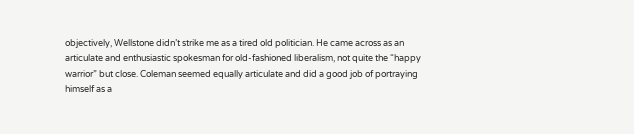objectively, Wellstone didn’t strike me as a tired old politician. He came across as an articulate and enthusiastic spokesman for old-fashioned liberalism, not quite the “happy warrior” but close. Coleman seemed equally articulate and did a good job of portraying himself as a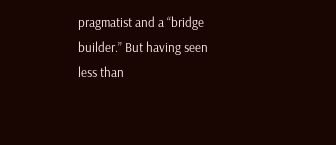pragmatist and a “bridge builder.” But having seen less than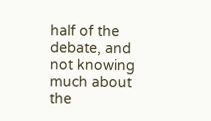half of the debate, and not knowing much about the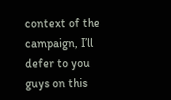context of the campaign, I’ll defer to you guys on this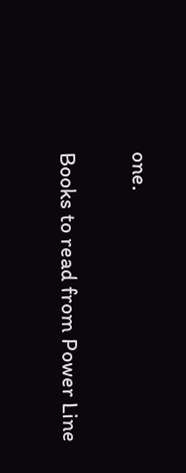one.


Books to read from Power Line